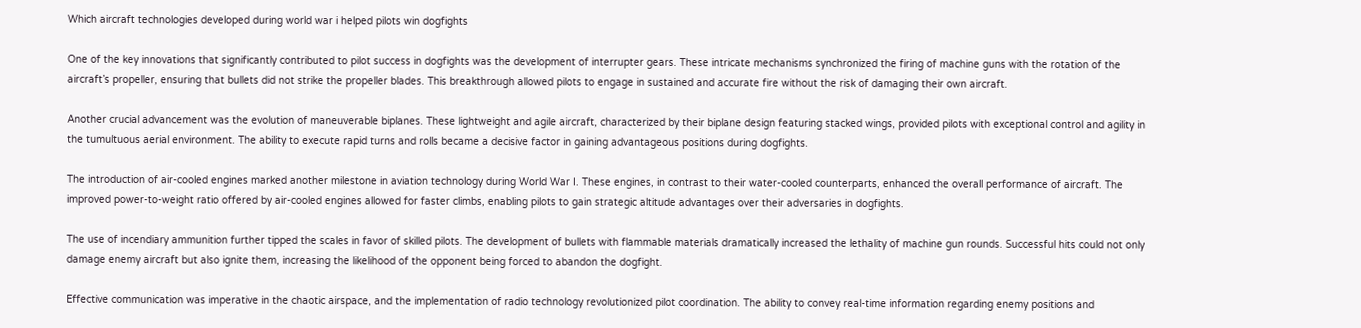Which aircraft technologies developed during world war i helped pilots win dogfights

One of the key innovations that significantly contributed to pilot success in dogfights was the development of interrupter gears. These intricate mechanisms synchronized the firing of machine guns with the rotation of the aircraft’s propeller, ensuring that bullets did not strike the propeller blades. This breakthrough allowed pilots to engage in sustained and accurate fire without the risk of damaging their own aircraft.

Another crucial advancement was the evolution of maneuverable biplanes. These lightweight and agile aircraft, characterized by their biplane design featuring stacked wings, provided pilots with exceptional control and agility in the tumultuous aerial environment. The ability to execute rapid turns and rolls became a decisive factor in gaining advantageous positions during dogfights.

The introduction of air-cooled engines marked another milestone in aviation technology during World War I. These engines, in contrast to their water-cooled counterparts, enhanced the overall performance of aircraft. The improved power-to-weight ratio offered by air-cooled engines allowed for faster climbs, enabling pilots to gain strategic altitude advantages over their adversaries in dogfights.

The use of incendiary ammunition further tipped the scales in favor of skilled pilots. The development of bullets with flammable materials dramatically increased the lethality of machine gun rounds. Successful hits could not only damage enemy aircraft but also ignite them, increasing the likelihood of the opponent being forced to abandon the dogfight.

Effective communication was imperative in the chaotic airspace, and the implementation of radio technology revolutionized pilot coordination. The ability to convey real-time information regarding enemy positions and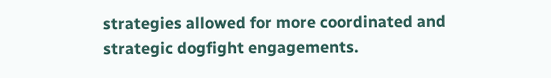strategies allowed for more coordinated and strategic dogfight engagements.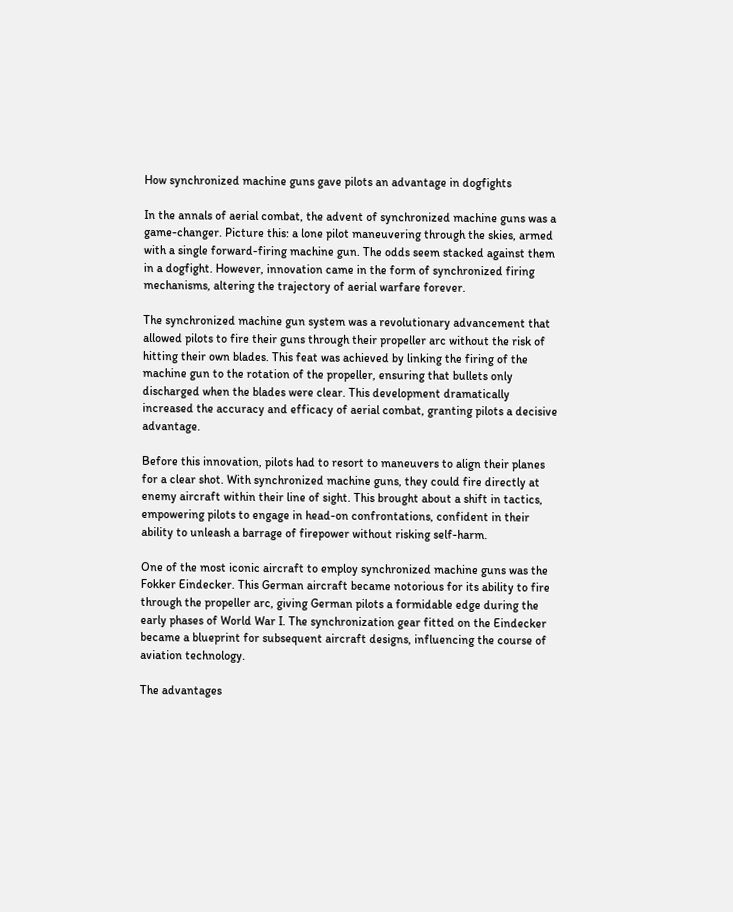How synchronized machine guns gave pilots an advantage in dogfights

In the annals of aerial combat, the advent of synchronized machine guns was a game-changer. Picture this: a lone pilot maneuvering through the skies, armed with a single forward-firing machine gun. The odds seem stacked against them in a dogfight. However, innovation came in the form of synchronized firing mechanisms, altering the trajectory of aerial warfare forever.

The synchronized machine gun system was a revolutionary advancement that allowed pilots to fire their guns through their propeller arc without the risk of hitting their own blades. This feat was achieved by linking the firing of the machine gun to the rotation of the propeller, ensuring that bullets only discharged when the blades were clear. This development dramatically increased the accuracy and efficacy of aerial combat, granting pilots a decisive advantage.

Before this innovation, pilots had to resort to maneuvers to align their planes for a clear shot. With synchronized machine guns, they could fire directly at enemy aircraft within their line of sight. This brought about a shift in tactics, empowering pilots to engage in head-on confrontations, confident in their ability to unleash a barrage of firepower without risking self-harm.

One of the most iconic aircraft to employ synchronized machine guns was the Fokker Eindecker. This German aircraft became notorious for its ability to fire through the propeller arc, giving German pilots a formidable edge during the early phases of World War I. The synchronization gear fitted on the Eindecker became a blueprint for subsequent aircraft designs, influencing the course of aviation technology.

The advantages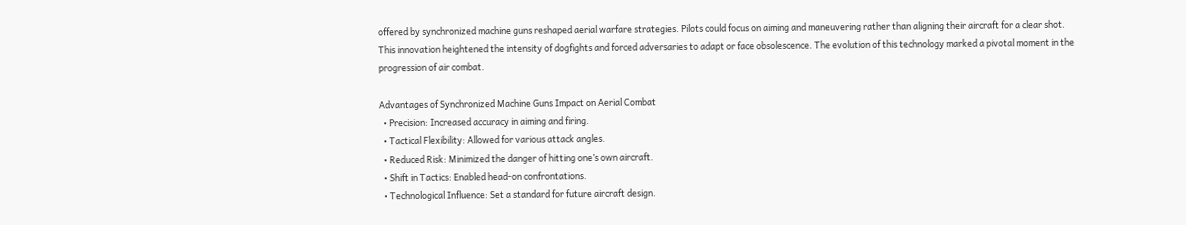offered by synchronized machine guns reshaped aerial warfare strategies. Pilots could focus on aiming and maneuvering rather than aligning their aircraft for a clear shot. This innovation heightened the intensity of dogfights and forced adversaries to adapt or face obsolescence. The evolution of this technology marked a pivotal moment in the progression of air combat.

Advantages of Synchronized Machine Guns Impact on Aerial Combat
  • Precision: Increased accuracy in aiming and firing.
  • Tactical Flexibility: Allowed for various attack angles.
  • Reduced Risk: Minimized the danger of hitting one’s own aircraft.
  • Shift in Tactics: Enabled head-on confrontations.
  • Technological Influence: Set a standard for future aircraft design.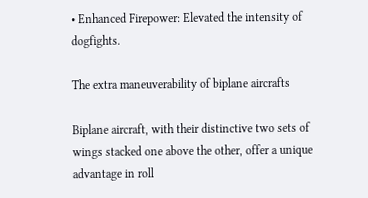• Enhanced Firepower: Elevated the intensity of dogfights.

The extra maneuverability of biplane aircrafts

Biplane aircraft, with their distinctive two sets of wings stacked one above the other, offer a unique advantage in roll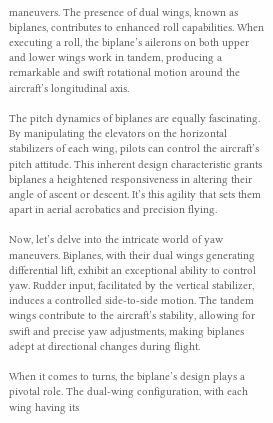maneuvers. The presence of dual wings, known as biplanes, contributes to enhanced roll capabilities. When executing a roll, the biplane’s ailerons on both upper and lower wings work in tandem, producing a remarkable and swift rotational motion around the aircraft’s longitudinal axis.

The pitch dynamics of biplanes are equally fascinating. By manipulating the elevators on the horizontal stabilizers of each wing, pilots can control the aircraft’s pitch attitude. This inherent design characteristic grants biplanes a heightened responsiveness in altering their angle of ascent or descent. It’s this agility that sets them apart in aerial acrobatics and precision flying.

Now, let’s delve into the intricate world of yaw maneuvers. Biplanes, with their dual wings generating differential lift, exhibit an exceptional ability to control yaw. Rudder input, facilitated by the vertical stabilizer, induces a controlled side-to-side motion. The tandem wings contribute to the aircraft’s stability, allowing for swift and precise yaw adjustments, making biplanes adept at directional changes during flight.

When it comes to turns, the biplane’s design plays a pivotal role. The dual-wing configuration, with each wing having its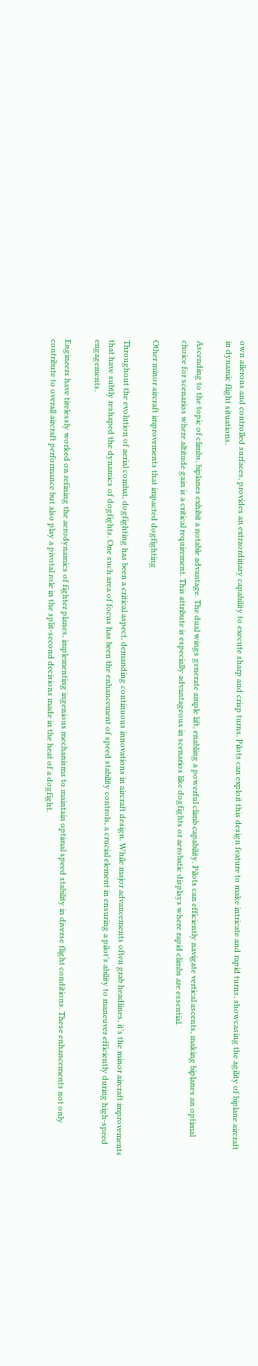own ailerons and controlled surfaces, provides an extraordinary capability to execute sharp and crisp turns. Pilots can exploit this design feature to make intricate and rapid turns, showcasing the agility of biplane aircraft in dynamic flight situations.

Ascending to the topic of climbs, biplanes exhibit a notable advantage. The dual wings generate ample lift, enabling a powerful climb capability. Pilots can efficiently navigate vertical ascents, making biplanes an optimal choice for scenarios where altitude gain is a critical requirement. This attribute is especially advantageous in scenarios like dogfights or aerobatic displays where rapid climbs are essential.

Other minor aircraft improvements that impacted dogfighting

Throughout the evolution of aerial combat, dogfighting has been a critical aspect, demanding continuous innovations in aircraft design. While major advancements often grab headlines, it’s the minor aircraft improvements that have subtly reshaped the dynamics of dogfights. One such area of focus has been the enhancement of speed stability controls, a crucial element in ensuring a pilot’s ability to maneuver efficiently during high-speed engagements.

Engineers have tirelessly worked on refining the aerodynamics of fighter planes, implementing ingenious mechanisms to maintain optimal speed stability in diverse flight conditions. These enhancements not only contribute to overall aircraft performance but also play a pivotal role in the split-second decisions made in the heat of a dogfight.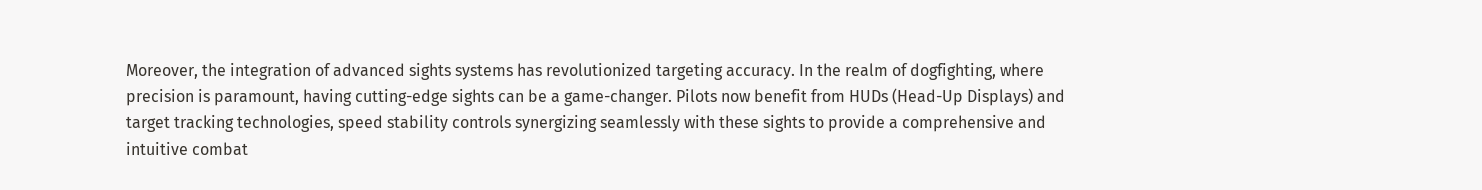Moreover, the integration of advanced sights systems has revolutionized targeting accuracy. In the realm of dogfighting, where precision is paramount, having cutting-edge sights can be a game-changer. Pilots now benefit from HUDs (Head-Up Displays) and target tracking technologies, speed stability controls synergizing seamlessly with these sights to provide a comprehensive and intuitive combat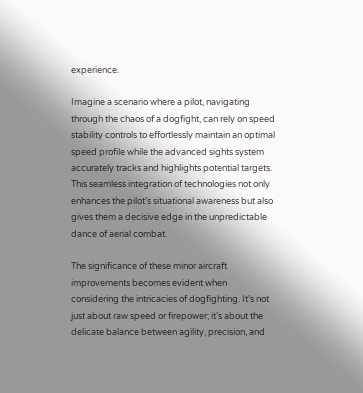experience.

Imagine a scenario where a pilot, navigating through the chaos of a dogfight, can rely on speed stability controls to effortlessly maintain an optimal speed profile while the advanced sights system accurately tracks and highlights potential targets. This seamless integration of technologies not only enhances the pilot’s situational awareness but also gives them a decisive edge in the unpredictable dance of aerial combat.

The significance of these minor aircraft improvements becomes evident when considering the intricacies of dogfighting. It’s not just about raw speed or firepower; it’s about the delicate balance between agility, precision, and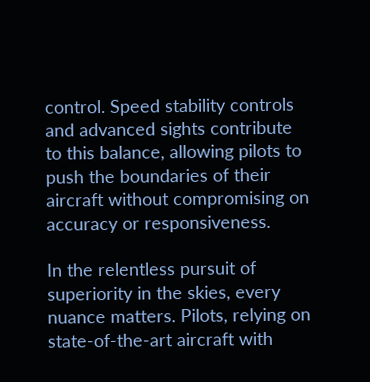control. Speed stability controls and advanced sights contribute to this balance, allowing pilots to push the boundaries of their aircraft without compromising on accuracy or responsiveness.

In the relentless pursuit of superiority in the skies, every nuance matters. Pilots, relying on state-of-the-art aircraft with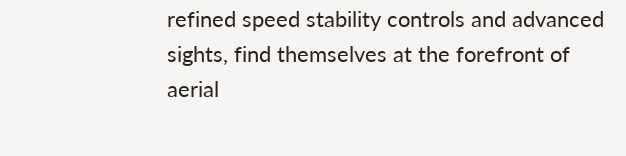refined speed stability controls and advanced sights, find themselves at the forefront of aerial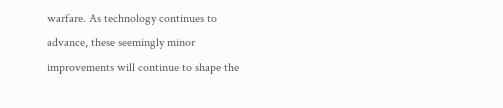warfare. As technology continues to advance, these seemingly minor improvements will continue to shape the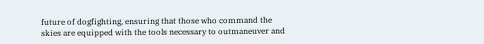future of dogfighting, ensuring that those who command the skies are equipped with the tools necessary to outmaneuver and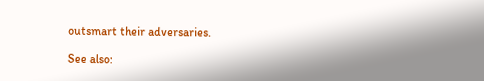outsmart their adversaries.

See also: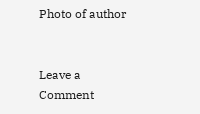Photo of author


Leave a Comment